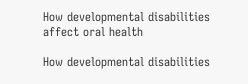How developmental disabilities affect oral health

How developmental disabilities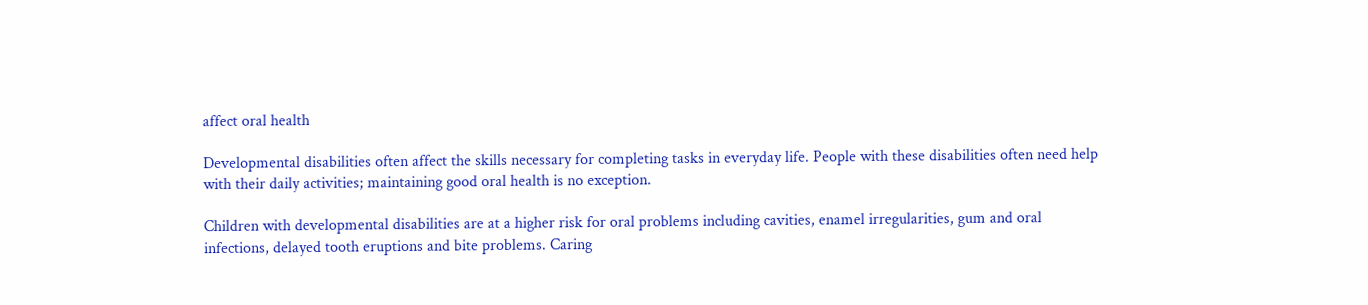affect oral health

Developmental disabilities often affect the skills necessary for completing tasks in everyday life. People with these disabilities often need help with their daily activities; maintaining good oral health is no exception.

Children with developmental disabilities are at a higher risk for oral problems including cavities, enamel irregularities, gum and oral infections, delayed tooth eruptions and bite problems. Caring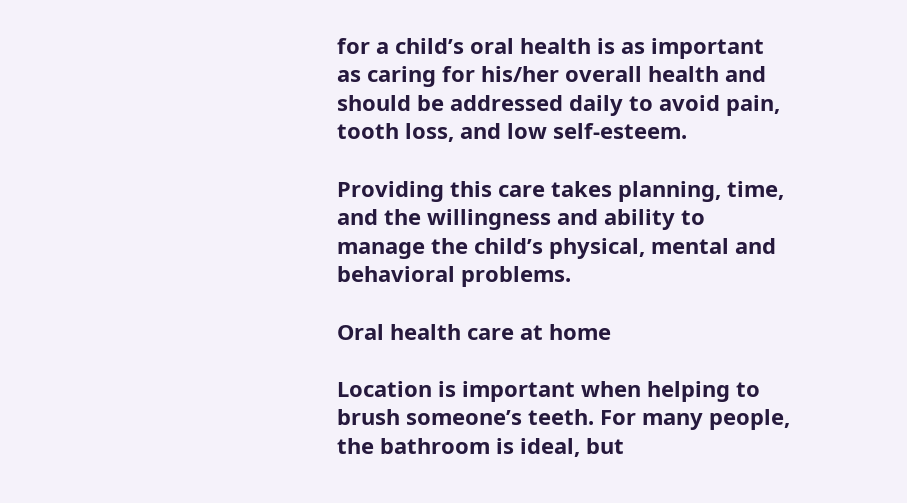for a child’s oral health is as important as caring for his/her overall health and should be addressed daily to avoid pain, tooth loss, and low self-esteem.

Providing this care takes planning, time, and the willingness and ability to manage the child’s physical, mental and behavioral problems.

Oral health care at home

Location is important when helping to brush someone’s teeth. For many people, the bathroom is ideal, but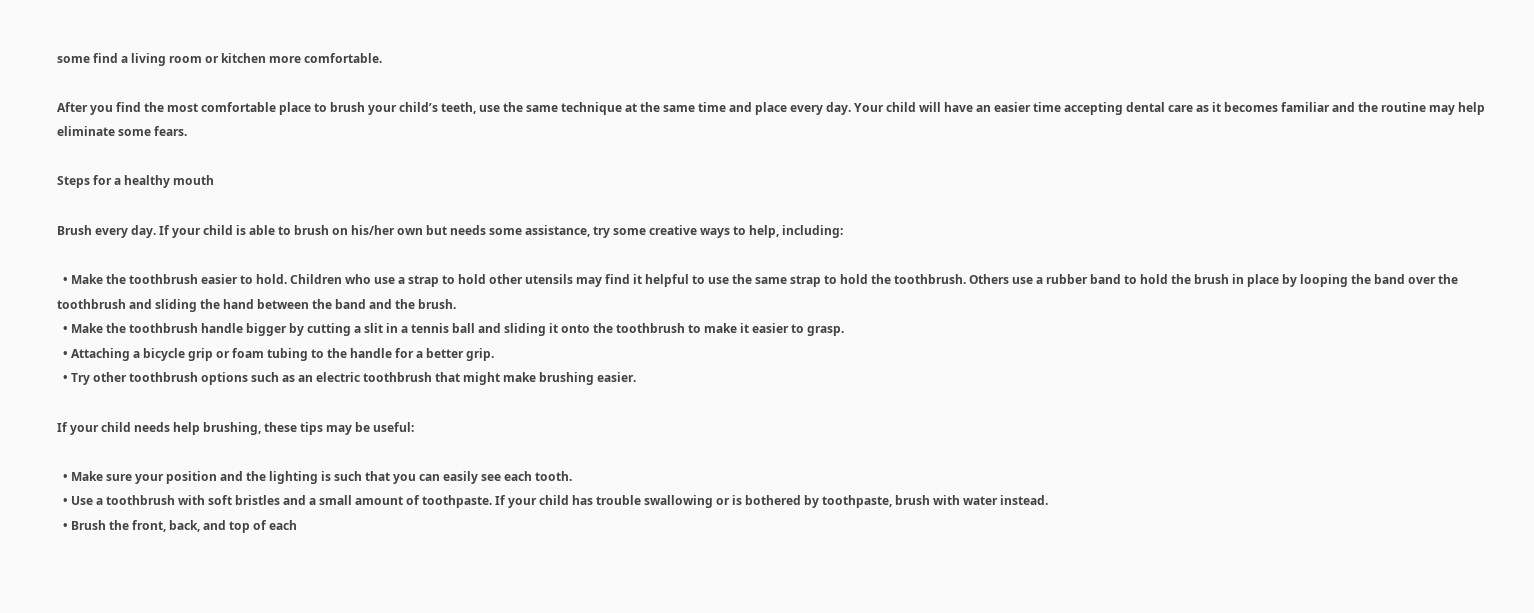some find a living room or kitchen more comfortable.

After you find the most comfortable place to brush your child’s teeth, use the same technique at the same time and place every day. Your child will have an easier time accepting dental care as it becomes familiar and the routine may help eliminate some fears.

Steps for a healthy mouth

Brush every day. If your child is able to brush on his/her own but needs some assistance, try some creative ways to help, including:

  • Make the toothbrush easier to hold. Children who use a strap to hold other utensils may find it helpful to use the same strap to hold the toothbrush. Others use a rubber band to hold the brush in place by looping the band over the toothbrush and sliding the hand between the band and the brush.
  • Make the toothbrush handle bigger by cutting a slit in a tennis ball and sliding it onto the toothbrush to make it easier to grasp.
  • Attaching a bicycle grip or foam tubing to the handle for a better grip.
  • Try other toothbrush options such as an electric toothbrush that might make brushing easier.

If your child needs help brushing, these tips may be useful:

  • Make sure your position and the lighting is such that you can easily see each tooth.
  • Use a toothbrush with soft bristles and a small amount of toothpaste. If your child has trouble swallowing or is bothered by toothpaste, brush with water instead.
  • Brush the front, back, and top of each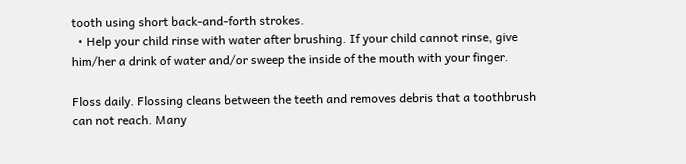tooth using short back-and-forth strokes.
  • Help your child rinse with water after brushing. If your child cannot rinse, give him/her a drink of water and/or sweep the inside of the mouth with your finger.

Floss daily. Flossing cleans between the teeth and removes debris that a toothbrush can not reach. Many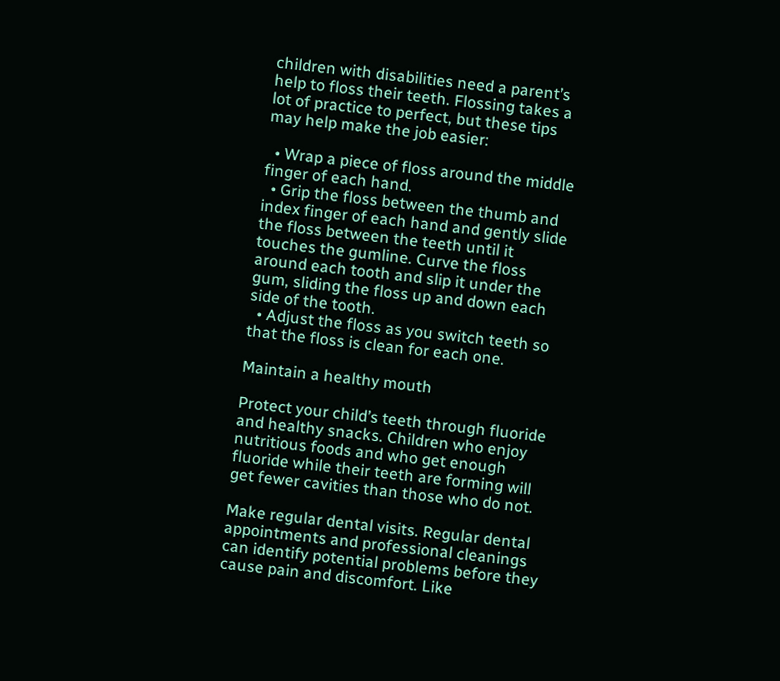children with disabilities need a parent’s help to floss their teeth. Flossing takes a lot of practice to perfect, but these tips may help make the job easier:

  • Wrap a piece of floss around the middle finger of each hand.
  • Grip the floss between the thumb and index finger of each hand and gently slide the floss between the teeth until it touches the gumline. Curve the floss around each tooth and slip it under the gum, sliding the floss up and down each side of the tooth.
  • Adjust the floss as you switch teeth so that the floss is clean for each one.

Maintain a healthy mouth

Protect your child’s teeth through fluoride and healthy snacks. Children who enjoy nutritious foods and who get enough fluoride while their teeth are forming will get fewer cavities than those who do not.

Make regular dental visits. Regular dental appointments and professional cleanings can identify potential problems before they cause pain and discomfort. Like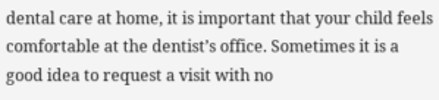dental care at home, it is important that your child feels comfortable at the dentist’s office. Sometimes it is a good idea to request a visit with no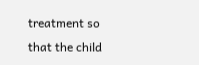treatment so that the child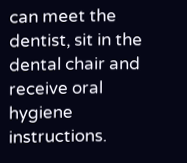can meet the dentist, sit in the dental chair and receive oral hygiene instructions.